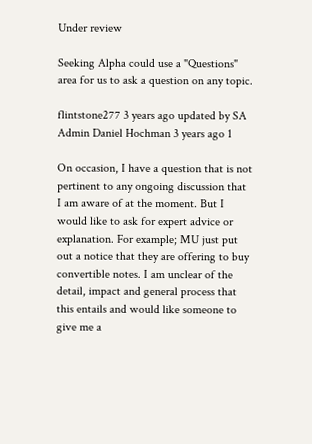Under review

Seeking Alpha could use a "Questions" area for us to ask a question on any topic.

flintstone277 3 years ago updated by SA Admin Daniel Hochman 3 years ago 1

On occasion, I have a question that is not pertinent to any ongoing discussion that I am aware of at the moment. But I would like to ask for expert advice or explanation. For example; MU just put out a notice that they are offering to buy convertible notes. I am unclear of the detail, impact and general process that this entails and would like someone to give me a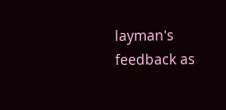layman's feedback as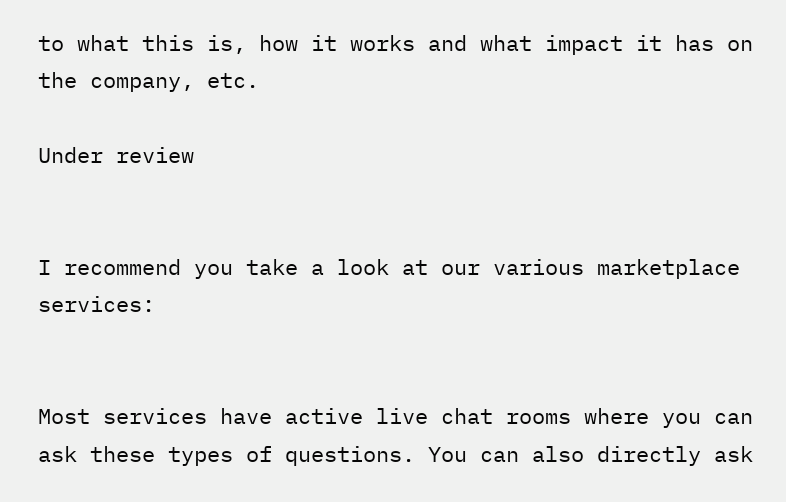to what this is, how it works and what impact it has on the company, etc.

Under review


I recommend you take a look at our various marketplace services:


Most services have active live chat rooms where you can ask these types of questions. You can also directly ask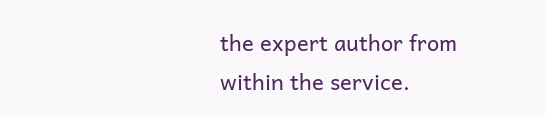the expert author from within the service.